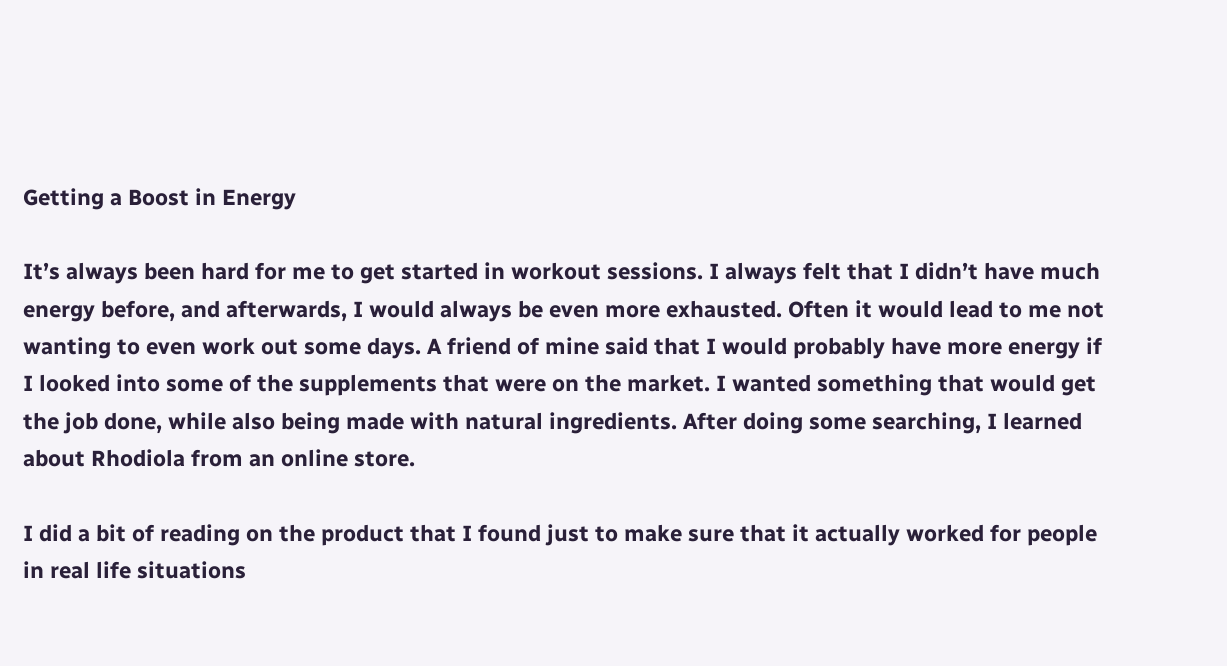Getting a Boost in Energy

It’s always been hard for me to get started in workout sessions. I always felt that I didn’t have much energy before, and afterwards, I would always be even more exhausted. Often it would lead to me not wanting to even work out some days. A friend of mine said that I would probably have more energy if I looked into some of the supplements that were on the market. I wanted something that would get the job done, while also being made with natural ingredients. After doing some searching, I learned about Rhodiola from an online store.

I did a bit of reading on the product that I found just to make sure that it actually worked for people in real life situations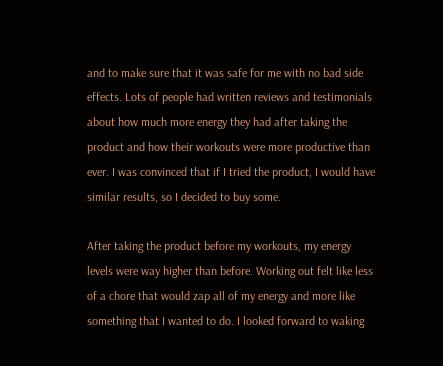and to make sure that it was safe for me with no bad side effects. Lots of people had written reviews and testimonials about how much more energy they had after taking the product and how their workouts were more productive than ever. I was convinced that if I tried the product, I would have similar results, so I decided to buy some.

After taking the product before my workouts, my energy levels were way higher than before. Working out felt like less of a chore that would zap all of my energy and more like something that I wanted to do. I looked forward to waking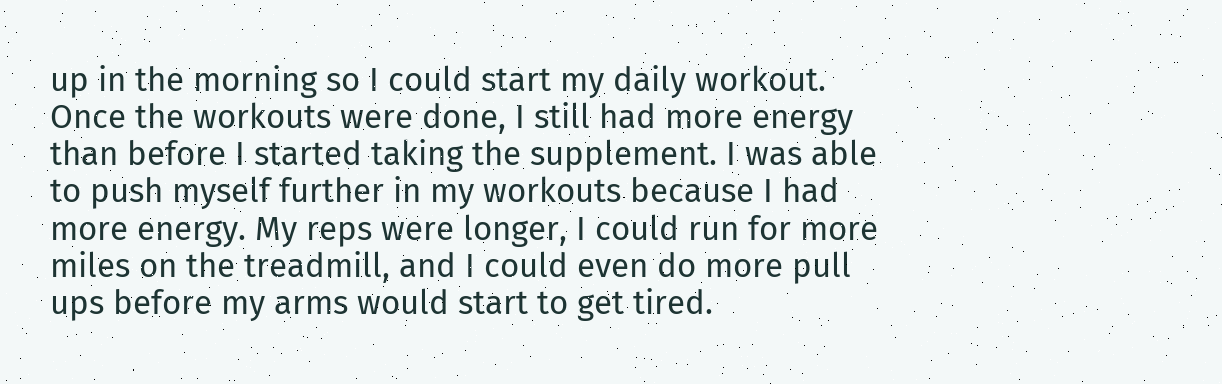up in the morning so I could start my daily workout. Once the workouts were done, I still had more energy than before I started taking the supplement. I was able to push myself further in my workouts because I had more energy. My reps were longer, I could run for more miles on the treadmill, and I could even do more pull ups before my arms would start to get tired.